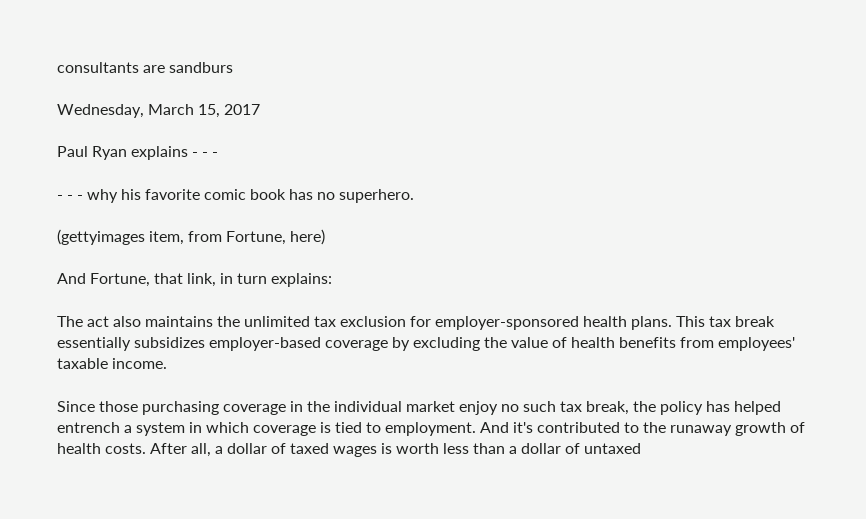consultants are sandburs

Wednesday, March 15, 2017

Paul Ryan explains - - -

- - - why his favorite comic book has no superhero.

(gettyimages item, from Fortune, here)

And Fortune, that link, in turn explains:

The act also maintains the unlimited tax exclusion for employer-sponsored health plans. This tax break essentially subsidizes employer-based coverage by excluding the value of health benefits from employees' taxable income.

Since those purchasing coverage in the individual market enjoy no such tax break, the policy has helped entrench a system in which coverage is tied to employment. And it's contributed to the runaway growth of health costs. After all, a dollar of taxed wages is worth less than a dollar of untaxed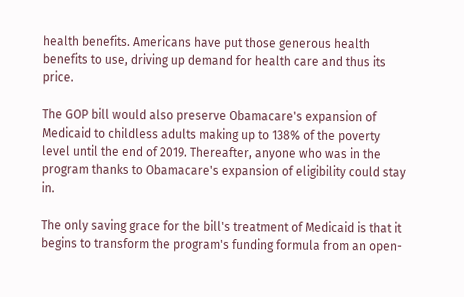health benefits. Americans have put those generous health benefits to use, driving up demand for health care and thus its price.

The GOP bill would also preserve Obamacare's expansion of Medicaid to childless adults making up to 138% of the poverty level until the end of 2019. Thereafter, anyone who was in the program thanks to Obamacare's expansion of eligibility could stay in.

The only saving grace for the bill's treatment of Medicaid is that it begins to transform the program's funding formula from an open-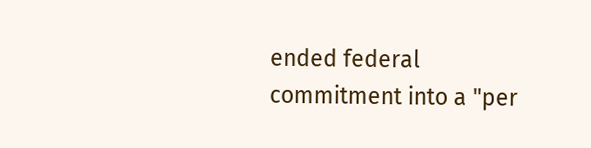ended federal commitment into a "per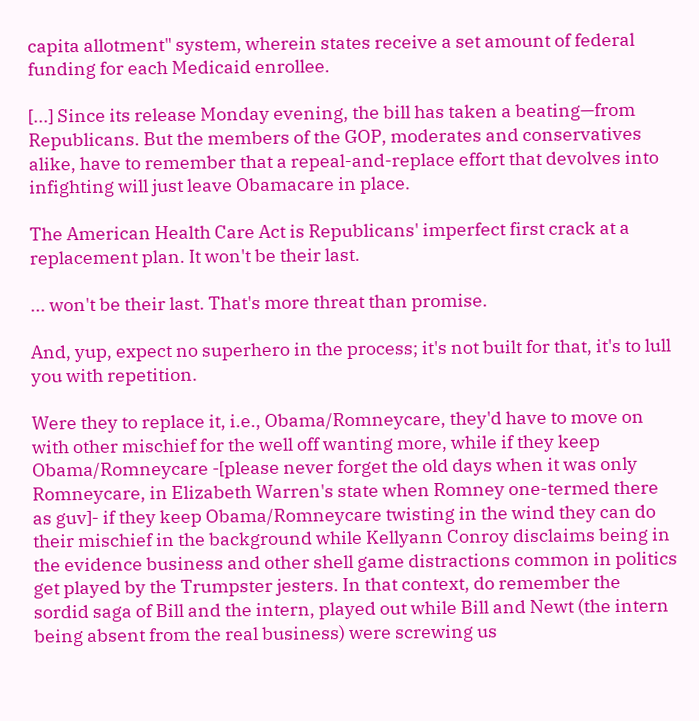capita allotment" system, wherein states receive a set amount of federal funding for each Medicaid enrollee.

[...] Since its release Monday evening, the bill has taken a beating—from Republicans. But the members of the GOP, moderates and conservatives alike, have to remember that a repeal-and-replace effort that devolves into infighting will just leave Obamacare in place.

The American Health Care Act is Republicans' imperfect first crack at a replacement plan. It won't be their last.

... won't be their last. That's more threat than promise.

And, yup, expect no superhero in the process; it's not built for that, it's to lull you with repetition.

Were they to replace it, i.e., Obama/Romneycare, they'd have to move on with other mischief for the well off wanting more, while if they keep Obama/Romneycare -[please never forget the old days when it was only Romneycare, in Elizabeth Warren's state when Romney one-termed there as guv]- if they keep Obama/Romneycare twisting in the wind they can do their mischief in the background while Kellyann Conroy disclaims being in the evidence business and other shell game distractions common in politics get played by the Trumpster jesters. In that context, do remember the sordid saga of Bill and the intern, played out while Bill and Newt (the intern being absent from the real business) were screwing us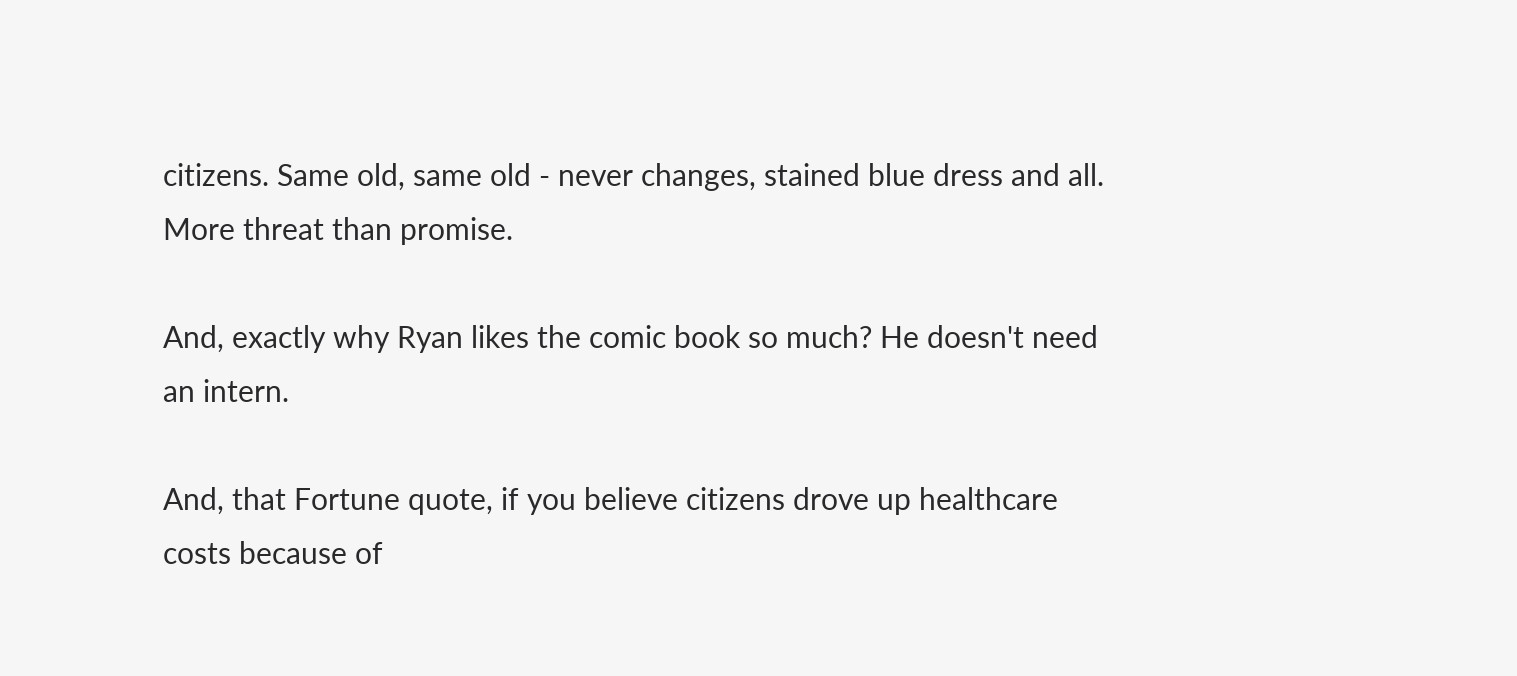citizens. Same old, same old - never changes, stained blue dress and all. More threat than promise.

And, exactly why Ryan likes the comic book so much? He doesn't need an intern.

And, that Fortune quote, if you believe citizens drove up healthcare costs because of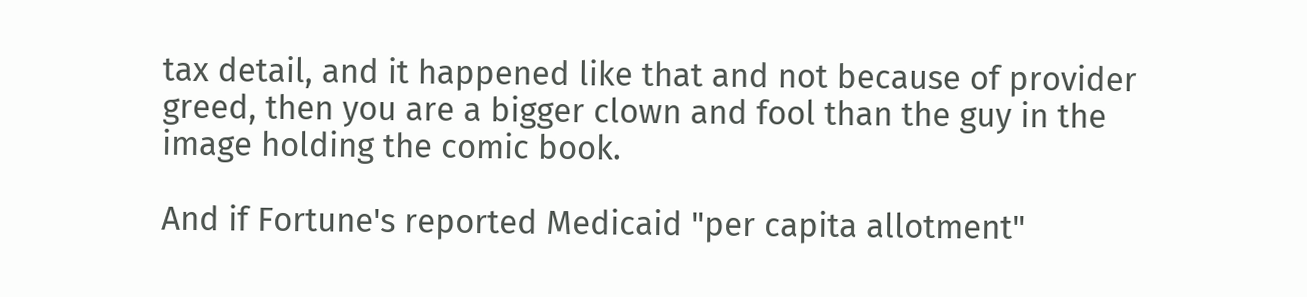tax detail, and it happened like that and not because of provider greed, then you are a bigger clown and fool than the guy in the image holding the comic book.

And if Fortune's reported Medicaid "per capita allotment"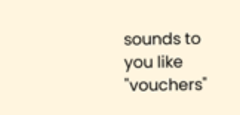sounds to you like "vouchers"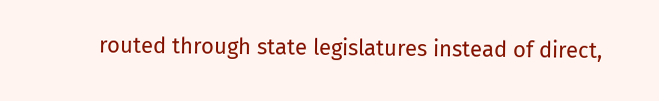routed through state legislatures instead of direct,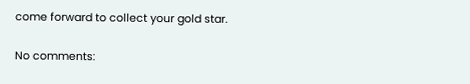come forward to collect your gold star.

No comments: